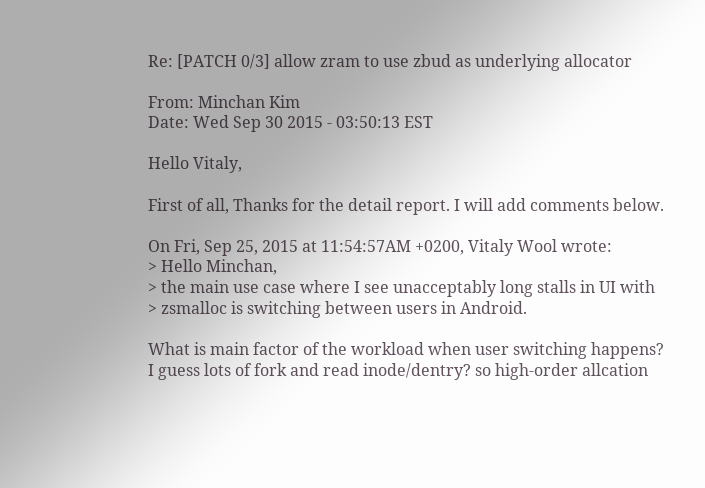Re: [PATCH 0/3] allow zram to use zbud as underlying allocator

From: Minchan Kim
Date: Wed Sep 30 2015 - 03:50:13 EST

Hello Vitaly,

First of all, Thanks for the detail report. I will add comments below.

On Fri, Sep 25, 2015 at 11:54:57AM +0200, Vitaly Wool wrote:
> Hello Minchan,
> the main use case where I see unacceptably long stalls in UI with
> zsmalloc is switching between users in Android.

What is main factor of the workload when user switching happens?
I guess lots of fork and read inode/dentry? so high-order allcation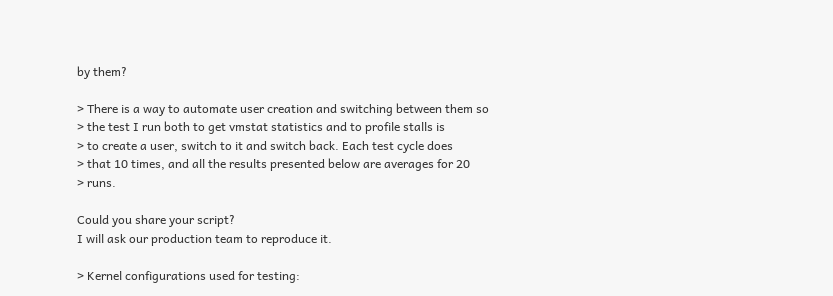by them?

> There is a way to automate user creation and switching between them so
> the test I run both to get vmstat statistics and to profile stalls is
> to create a user, switch to it and switch back. Each test cycle does
> that 10 times, and all the results presented below are averages for 20
> runs.

Could you share your script?
I will ask our production team to reproduce it.

> Kernel configurations used for testing: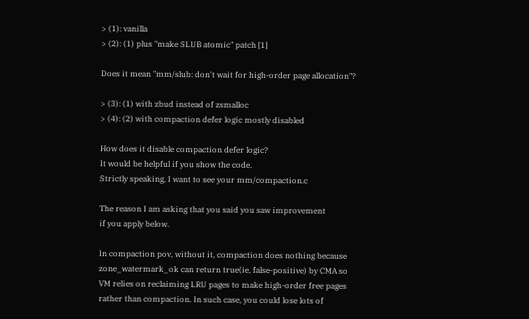> (1): vanilla
> (2): (1) plus "make SLUB atomic" patch [1]

Does it mean "mm/slub: don't wait for high-order page allocation"?

> (3): (1) with zbud instead of zsmalloc
> (4): (2) with compaction defer logic mostly disabled

How does it disable compaction defer logic?
It would be helpful if you show the code.
Strictly speaking, I want to see your mm/compaction.c

The reason I am asking that you said you saw improvement
if you apply below.

In compaction pov, without it, compaction does nothing because
zone_watermark_ok can return true(ie, false-positive) by CMA so
VM relies on reclaiming LRU pages to make high-order free pages
rather than compaction. In such case, you could lose lots of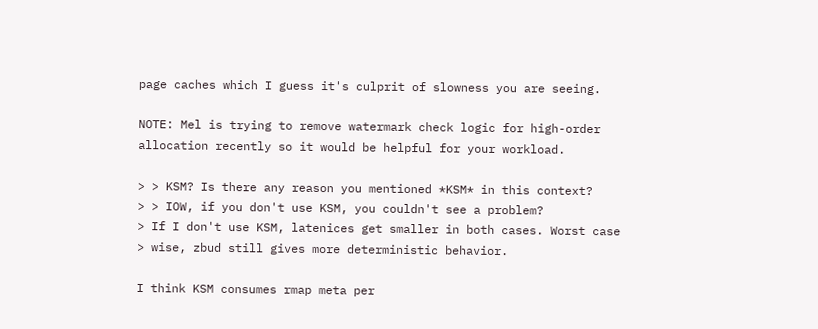page caches which I guess it's culprit of slowness you are seeing.

NOTE: Mel is trying to remove watermark check logic for high-order
allocation recently so it would be helpful for your workload.

> > KSM? Is there any reason you mentioned *KSM* in this context?
> > IOW, if you don't use KSM, you couldn't see a problem?
> If I don't use KSM, latenices get smaller in both cases. Worst case
> wise, zbud still gives more deterministic behavior.

I think KSM consumes rmap meta per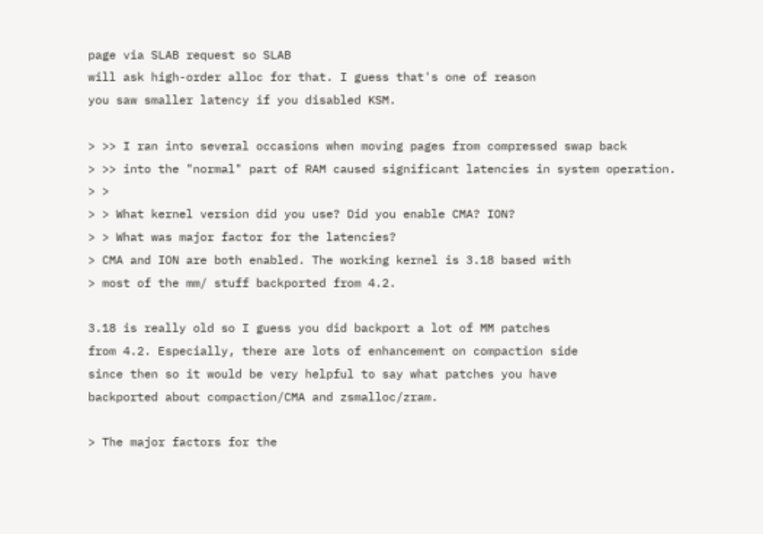page via SLAB request so SLAB
will ask high-order alloc for that. I guess that's one of reason
you saw smaller latency if you disabled KSM.

> >> I ran into several occasions when moving pages from compressed swap back
> >> into the "normal" part of RAM caused significant latencies in system operation.
> >
> > What kernel version did you use? Did you enable CMA? ION?
> > What was major factor for the latencies?
> CMA and ION are both enabled. The working kernel is 3.18 based with
> most of the mm/ stuff backported from 4.2.

3.18 is really old so I guess you did backport a lot of MM patches
from 4.2. Especially, there are lots of enhancement on compaction side
since then so it would be very helpful to say what patches you have
backported about compaction/CMA and zsmalloc/zram.

> The major factors for the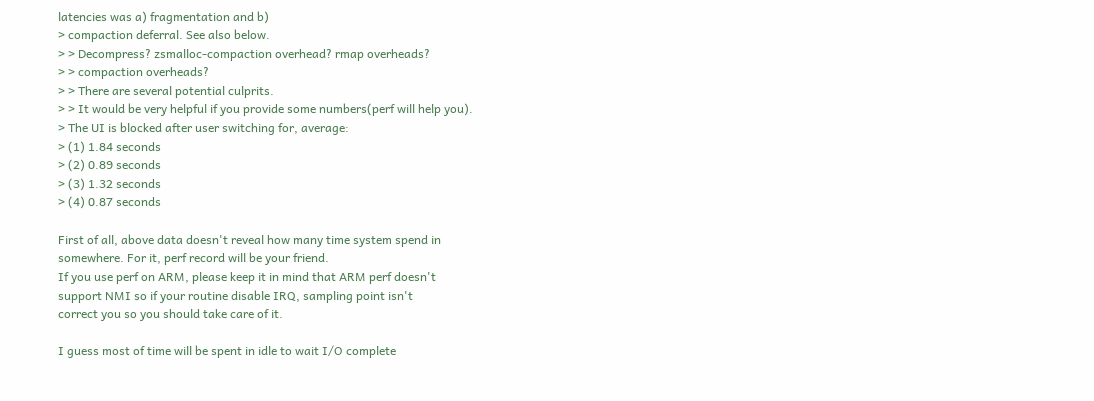latencies was a) fragmentation and b)
> compaction deferral. See also below.
> > Decompress? zsmalloc-compaction overhead? rmap overheads?
> > compaction overheads?
> > There are several potential culprits.
> > It would be very helpful if you provide some numbers(perf will help you).
> The UI is blocked after user switching for, average:
> (1) 1.84 seconds
> (2) 0.89 seconds
> (3) 1.32 seconds
> (4) 0.87 seconds

First of all, above data doesn't reveal how many time system spend in
somewhere. For it, perf record will be your friend.
If you use perf on ARM, please keep it in mind that ARM perf doesn't
support NMI so if your routine disable IRQ, sampling point isn't
correct you so you should take care of it.

I guess most of time will be spent in idle to wait I/O complete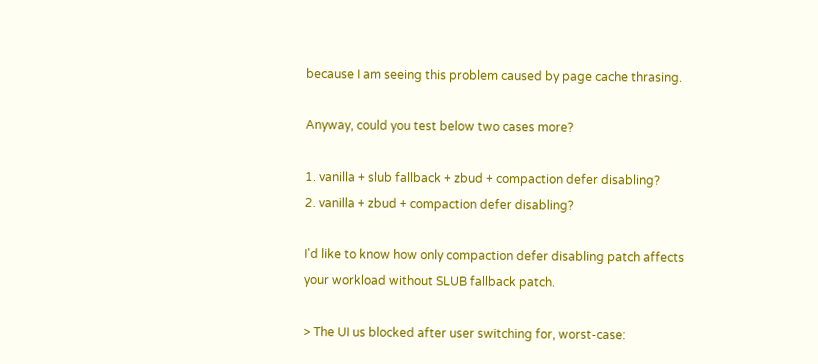because I am seeing this problem caused by page cache thrasing.

Anyway, could you test below two cases more?

1. vanilla + slub fallback + zbud + compaction defer disabling?
2. vanilla + zbud + compaction defer disabling?

I'd like to know how only compaction defer disabling patch affects
your workload without SLUB fallback patch.

> The UI us blocked after user switching for, worst-case: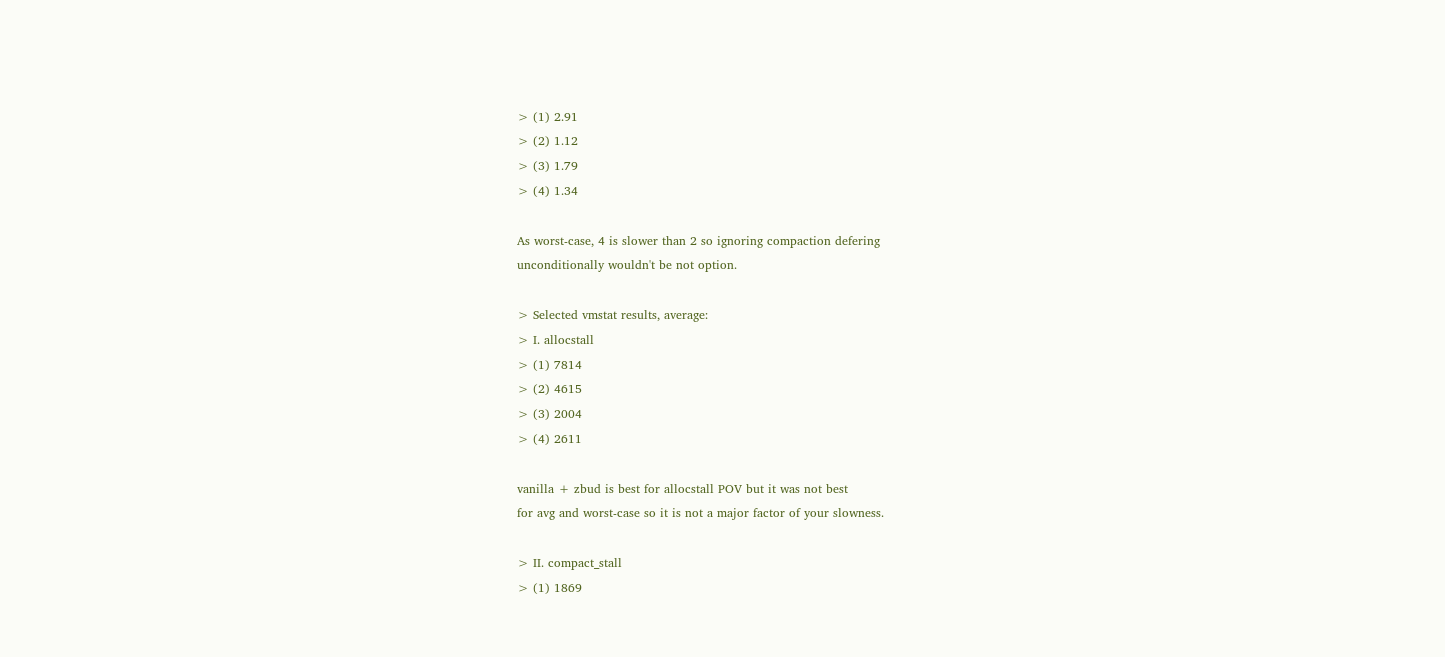> (1) 2.91
> (2) 1.12
> (3) 1.79
> (4) 1.34

As worst-case, 4 is slower than 2 so ignoring compaction defering
unconditionally wouldn't be not option.

> Selected vmstat results, average:
> I. allocstall
> (1) 7814
> (2) 4615
> (3) 2004
> (4) 2611

vanilla + zbud is best for allocstall POV but it was not best
for avg and worst-case so it is not a major factor of your slowness.

> II. compact_stall
> (1) 1869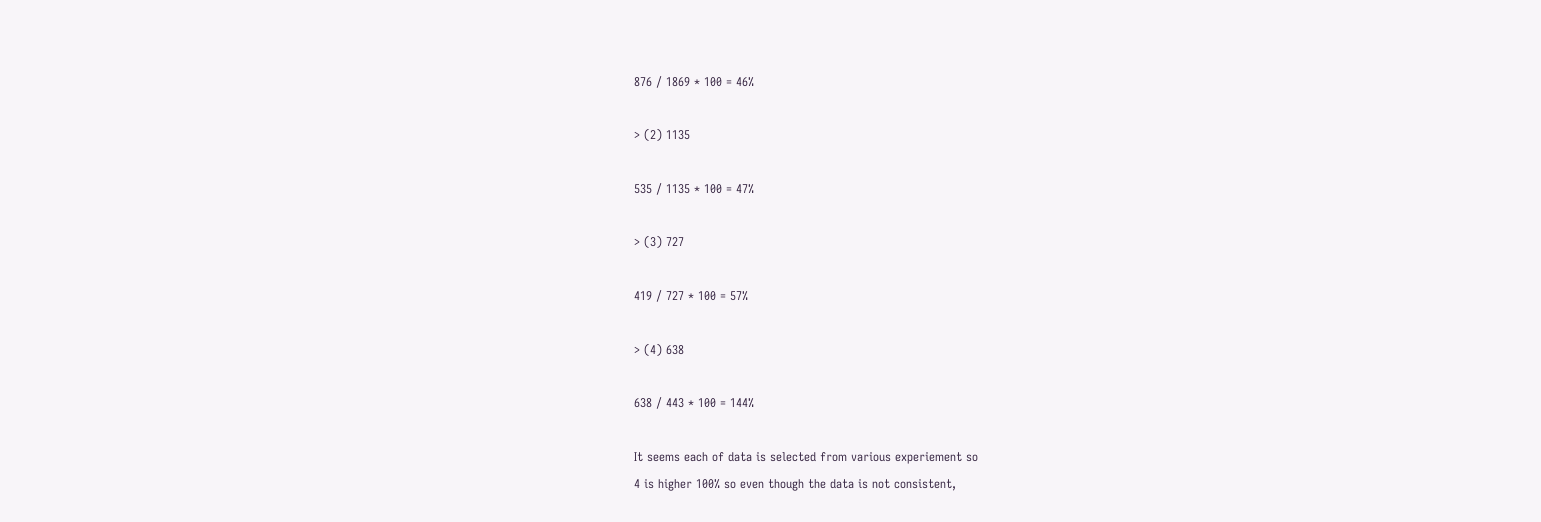876 / 1869 * 100 = 46%

> (2) 1135

535 / 1135 * 100 = 47%

> (3) 727

419 / 727 * 100 = 57%

> (4) 638

638 / 443 * 100 = 144%

It seems each of data is selected from various experiement so
4 is higher 100% so even though the data is not consistent,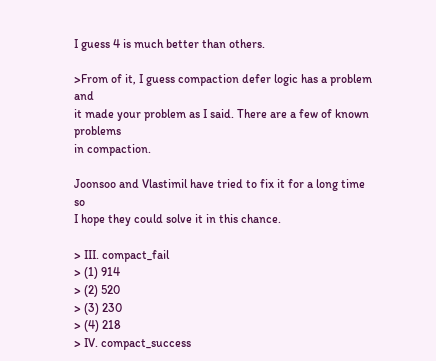I guess 4 is much better than others.

>From of it, I guess compaction defer logic has a problem and
it made your problem as I said. There are a few of known problems
in compaction.

Joonsoo and Vlastimil have tried to fix it for a long time so
I hope they could solve it in this chance.

> III. compact_fail
> (1) 914
> (2) 520
> (3) 230
> (4) 218
> IV. compact_success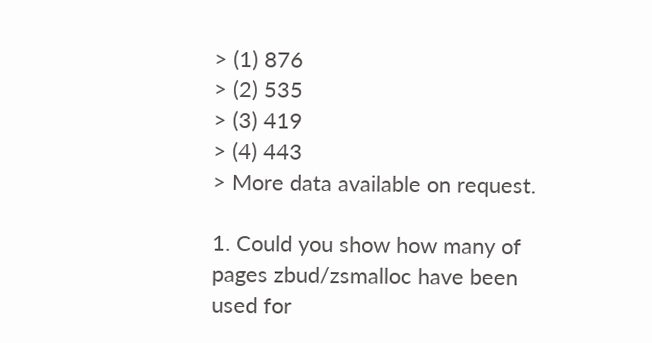> (1) 876
> (2) 535
> (3) 419
> (4) 443
> More data available on request.

1. Could you show how many of pages zbud/zsmalloc have been used for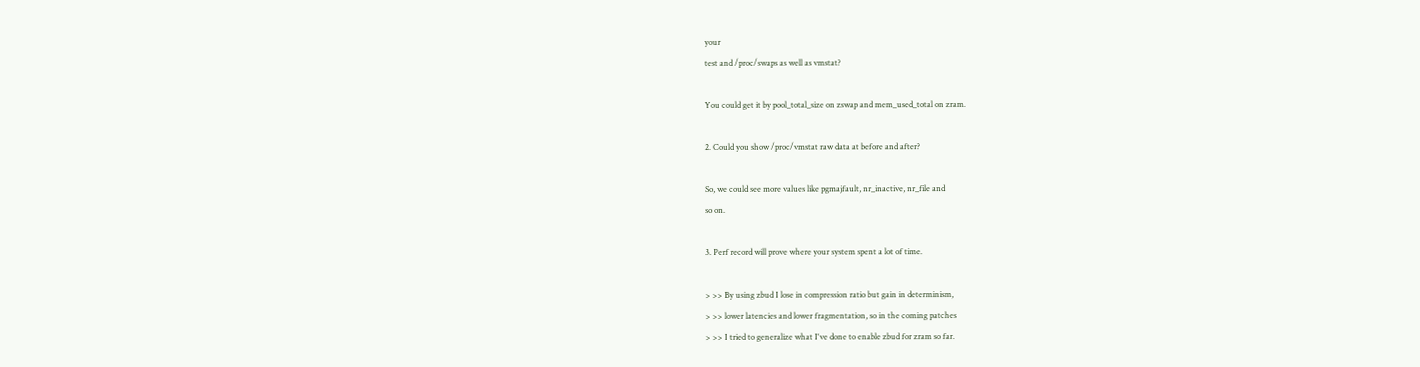your
test and /proc/swaps as well as vmstat?

You could get it by pool_total_size on zswap and mem_used_total on zram.

2. Could you show /proc/vmstat raw data at before and after?

So, we could see more values like pgmajfault, nr_inactive, nr_file and
so on.

3. Perf record will prove where your system spent a lot of time.

> >> By using zbud I lose in compression ratio but gain in determinism,
> >> lower latencies and lower fragmentation, so in the coming patches
> >> I tried to generalize what I've done to enable zbud for zram so far.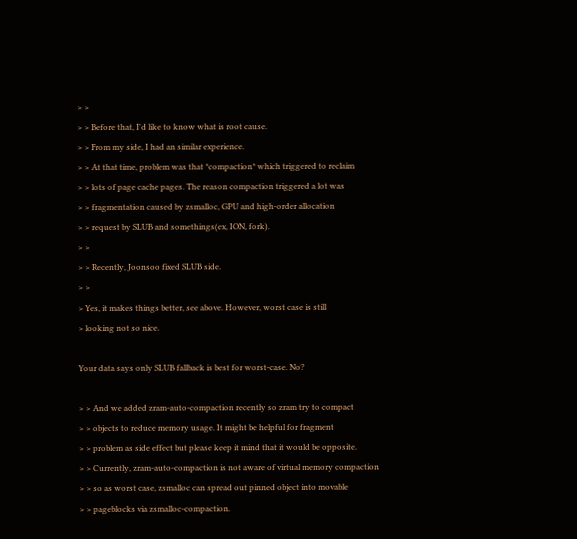> >
> > Before that, I'd like to know what is root cause.
> > From my side, I had an similar experience.
> > At that time, problem was that *compaction* which triggered to reclaim
> > lots of page cache pages. The reason compaction triggered a lot was
> > fragmentation caused by zsmalloc, GPU and high-order allocation
> > request by SLUB and somethings(ex, ION, fork).
> >
> > Recently, Joonsoo fixed SLUB side.
> >
> Yes, it makes things better, see above. However, worst case is still
> looking not so nice.

Your data says only SLUB fallback is best for worst-case. No?

> > And we added zram-auto-compaction recently so zram try to compact
> > objects to reduce memory usage. It might be helpful for fragment
> > problem as side effect but please keep it mind that it would be opposite.
> > Currently, zram-auto-compaction is not aware of virtual memory compaction
> > so as worst case, zsmalloc can spread out pinned object into movable
> > pageblocks via zsmalloc-compaction.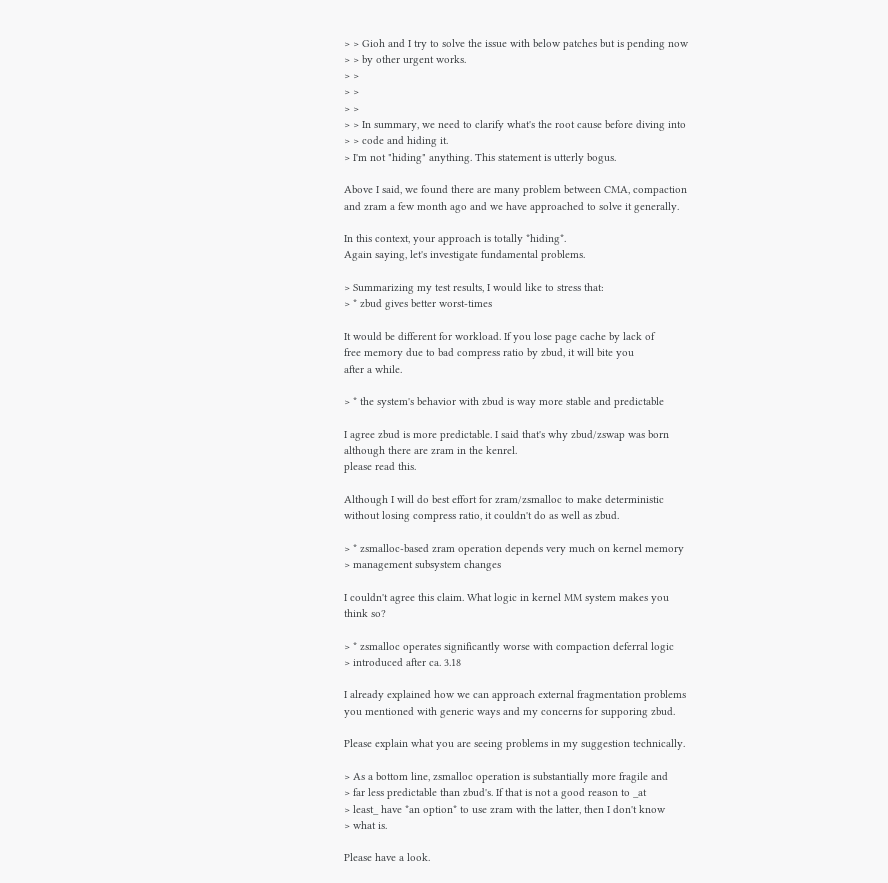> > Gioh and I try to solve the issue with below patches but is pending now
> > by other urgent works.
> >
> >
> >
> > In summary, we need to clarify what's the root cause before diving into
> > code and hiding it.
> I'm not "hiding" anything. This statement is utterly bogus.

Above I said, we found there are many problem between CMA, compaction
and zram a few month ago and we have approached to solve it generally.

In this context, your approach is totally *hiding*.
Again saying, let's investigate fundamental problems.

> Summarizing my test results, I would like to stress that:
> * zbud gives better worst-times

It would be different for workload. If you lose page cache by lack of
free memory due to bad compress ratio by zbud, it will bite you
after a while.

> * the system's behavior with zbud is way more stable and predictable

I agree zbud is more predictable. I said that's why zbud/zswap was born
although there are zram in the kenrel.
please read this.

Although I will do best effort for zram/zsmalloc to make deterministic
without losing compress ratio, it couldn't do as well as zbud.

> * zsmalloc-based zram operation depends very much on kernel memory
> management subsystem changes

I couldn't agree this claim. What logic in kernel MM system makes you
think so?

> * zsmalloc operates significantly worse with compaction deferral logic
> introduced after ca. 3.18

I already explained how we can approach external fragmentation problems
you mentioned with generic ways and my concerns for supporing zbud.

Please explain what you are seeing problems in my suggestion technically.

> As a bottom line, zsmalloc operation is substantially more fragile and
> far less predictable than zbud's. If that is not a good reason to _at
> least_ have *an option* to use zram with the latter, then I don't know
> what is.

Please have a look.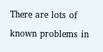There are lots of known problems in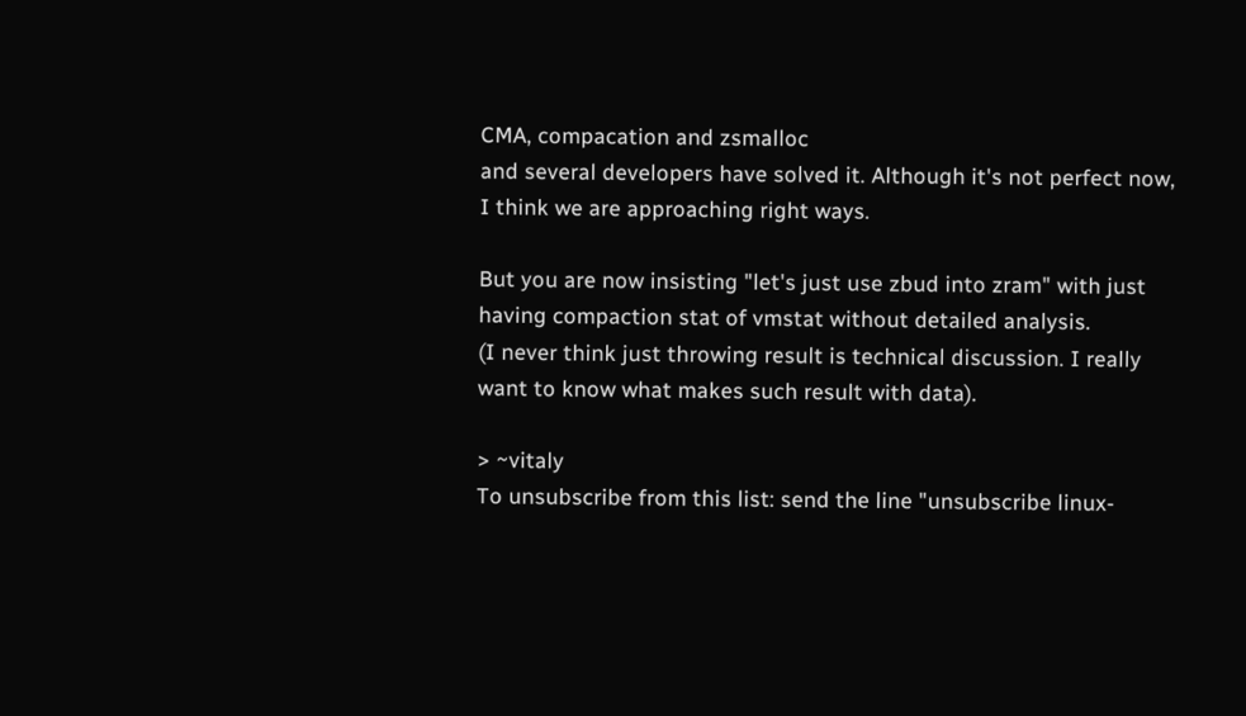CMA, compacation and zsmalloc
and several developers have solved it. Although it's not perfect now,
I think we are approaching right ways.

But you are now insisting "let's just use zbud into zram" with just
having compaction stat of vmstat without detailed analysis.
(I never think just throwing result is technical discussion. I really
want to know what makes such result with data).

> ~vitaly
To unsubscribe from this list: send the line "unsubscribe linux-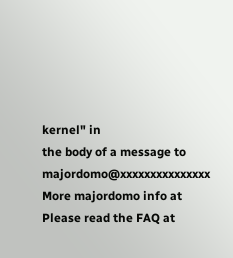kernel" in
the body of a message to majordomo@xxxxxxxxxxxxxxx
More majordomo info at
Please read the FAQ at